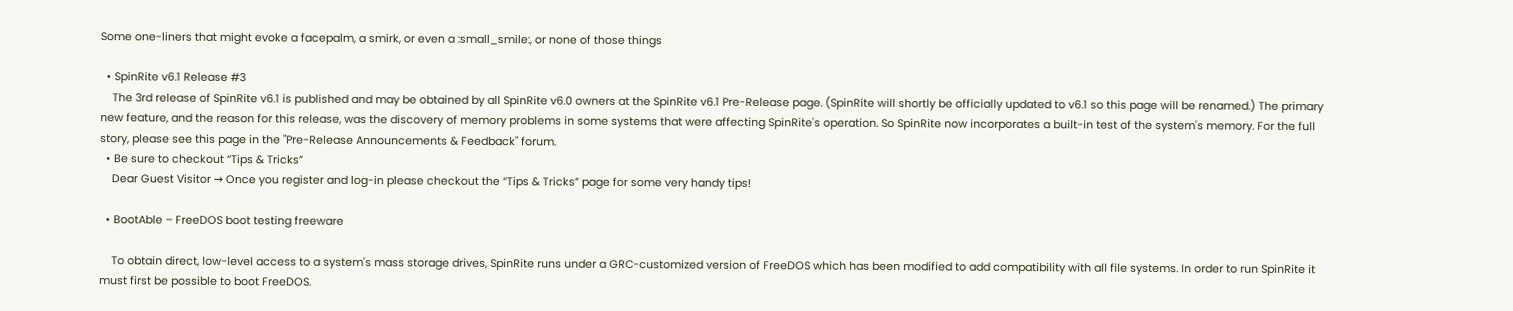Some one-liners that might evoke a facepalm, a smirk, or even a :small_smile:, or none of those things

  • SpinRite v6.1 Release #3
    The 3rd release of SpinRite v6.1 is published and may be obtained by all SpinRite v6.0 owners at the SpinRite v6.1 Pre-Release page. (SpinRite will shortly be officially updated to v6.1 so this page will be renamed.) The primary new feature, and the reason for this release, was the discovery of memory problems in some systems that were affecting SpinRite's operation. So SpinRite now incorporates a built-in test of the system's memory. For the full story, please see this page in the "Pre-Release Announcements & Feedback" forum.
  • Be sure to checkout “Tips & Tricks”
    Dear Guest Visitor → Once you register and log-in please checkout the “Tips & Tricks” page for some very handy tips!

  • BootAble – FreeDOS boot testing freeware

    To obtain direct, low-level access to a system's mass storage drives, SpinRite runs under a GRC-customized version of FreeDOS which has been modified to add compatibility with all file systems. In order to run SpinRite it must first be possible to boot FreeDOS.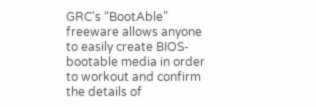GRC's “BootAble” freeware allows anyone to easily create BIOS-bootable media in order to workout and confirm the details of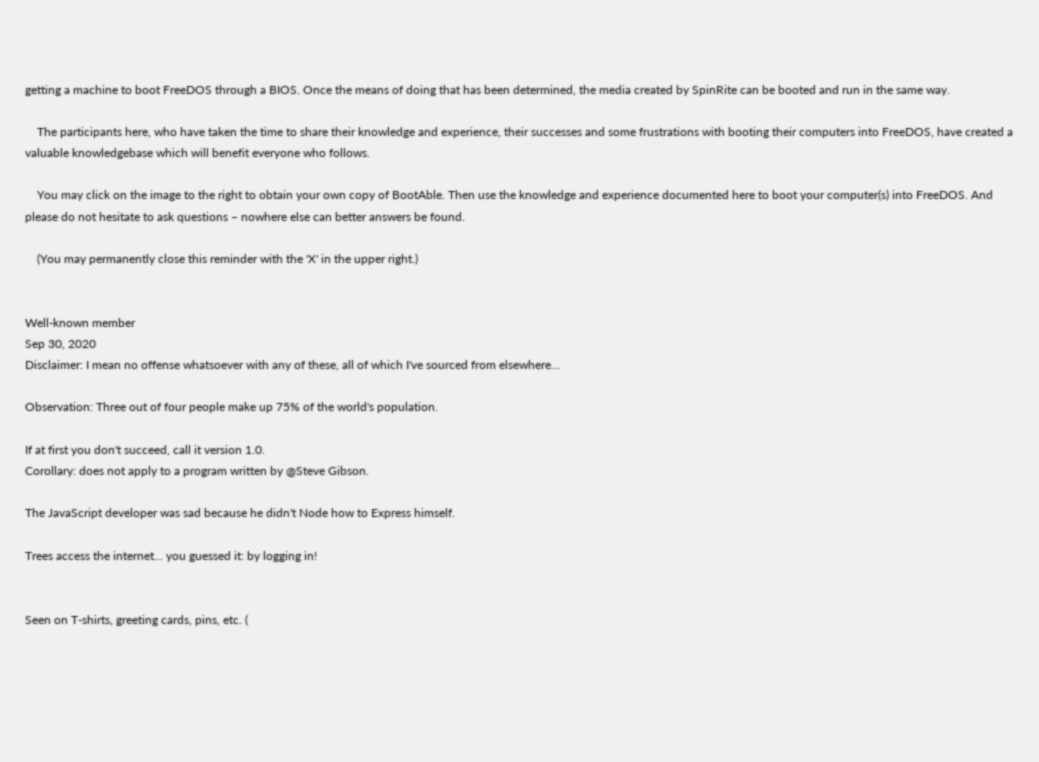getting a machine to boot FreeDOS through a BIOS. Once the means of doing that has been determined, the media created by SpinRite can be booted and run in the same way.

    The participants here, who have taken the time to share their knowledge and experience, their successes and some frustrations with booting their computers into FreeDOS, have created a valuable knowledgebase which will benefit everyone who follows.

    You may click on the image to the right to obtain your own copy of BootAble. Then use the knowledge and experience documented here to boot your computer(s) into FreeDOS. And please do not hesitate to ask questions – nowhere else can better answers be found.

    (You may permanently close this reminder with the 'X' in the upper right.)


Well-known member
Sep 30, 2020
Disclaimer: I mean no offense whatsoever with any of these, all of which I've sourced from elsewhere...

Observation: Three out of four people make up 75% of the world's population.

If at first you don't succeed, call it version 1.0.
Corollary: does not apply to a program written by @Steve Gibson.

The JavaScript developer was sad because he didn't Node how to Express himself.

Trees access the internet... you guessed it: by logging in!


Seen on T-shirts, greeting cards, pins, etc. (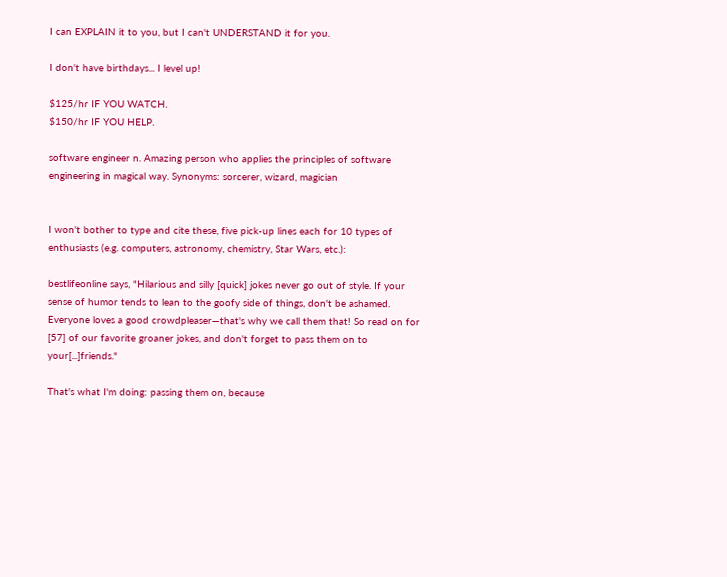I can EXPLAIN it to you, but I can't UNDERSTAND it for you.

I don't have birthdays... I level up!

$125/hr IF YOU WATCH.
$150/hr IF YOU HELP.

software engineer n. Amazing person who applies the principles of software engineering in magical way. Synonyms: sorcerer, wizard, magician


I won't bother to type and cite these, five pick-up lines each for 10 types of enthusiasts (e.g. computers, astronomy, chemistry, Star Wars, etc.):

bestlifeonline says, "Hilarious and silly [quick] jokes never go out of style. If your sense of humor tends to lean to the goofy side of things, don't be ashamed. Everyone loves a good crowdpleaser—that's why we call them that! So read on for [57] of our favorite groaner jokes, and don't forget to pass them on to your[...]friends."

That's what I'm doing: passing them on, because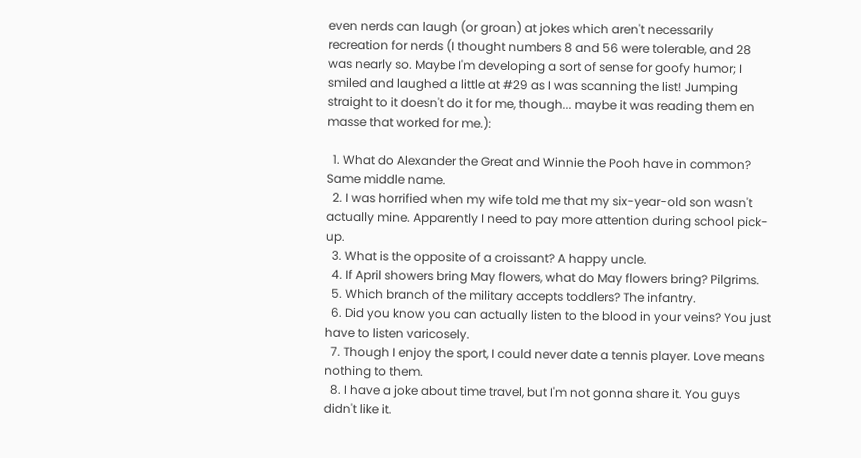even nerds can laugh (or groan) at jokes which aren't necessarily recreation for nerds (I thought numbers 8 and 56 were tolerable, and 28 was nearly so. Maybe I'm developing a sort of sense for goofy humor; I smiled and laughed a little at #29 as I was scanning the list! Jumping straight to it doesn't do it for me, though... maybe it was reading them en masse that worked for me.):

  1. What do Alexander the Great and Winnie the Pooh have in common? Same middle name.
  2. I was horrified when my wife told me that my six-year-old son wasn't actually mine. Apparently I need to pay more attention during school pick-up.
  3. What is the opposite of a croissant? A happy uncle.
  4. If April showers bring May flowers, what do May flowers bring? Pilgrims.
  5. Which branch of the military accepts toddlers? The infantry.
  6. Did you know you can actually listen to the blood in your veins? You just have to listen varicosely.
  7. Though I enjoy the sport, I could never date a tennis player. Love means nothing to them.
  8. I have a joke about time travel, but I'm not gonna share it. You guys didn't like it.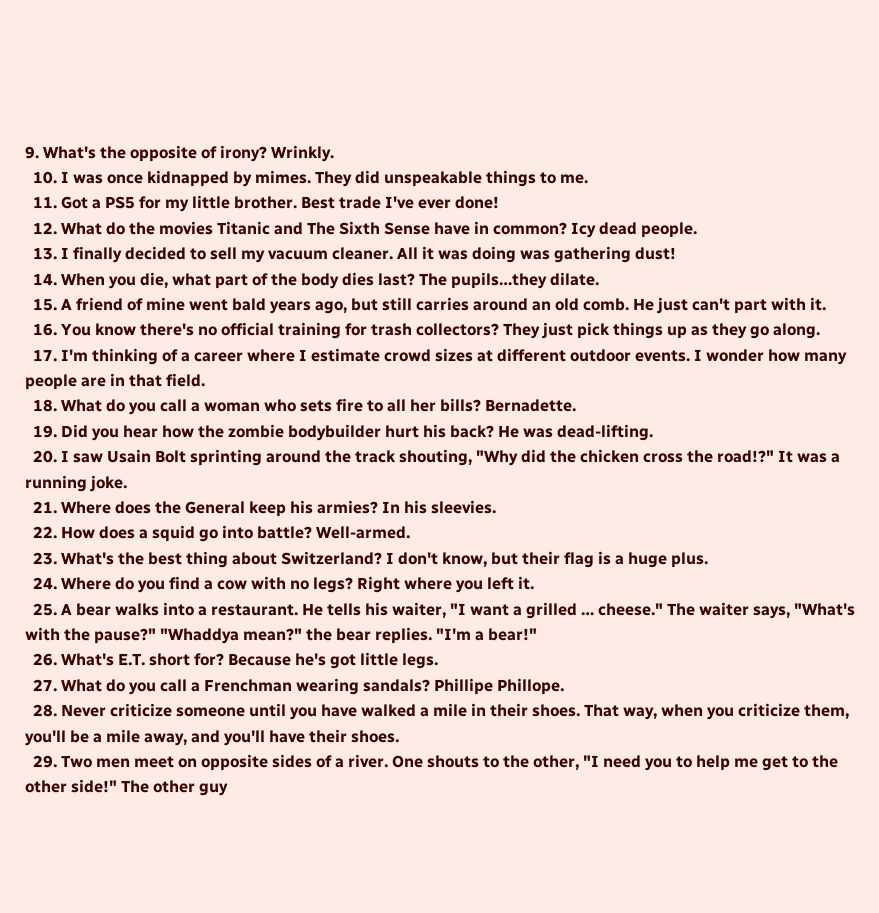9. What's the opposite of irony? Wrinkly.
  10. I was once kidnapped by mimes. They did unspeakable things to me.
  11. Got a PS5 for my little brother. Best trade I've ever done!
  12. What do the movies Titanic and The Sixth Sense have in common? Icy dead people.
  13. I finally decided to sell my vacuum cleaner. All it was doing was gathering dust!
  14. When you die, what part of the body dies last? The pupils…they dilate.
  15. A friend of mine went bald years ago, but still carries around an old comb. He just can't part with it.
  16. You know there's no official training for trash collectors? They just pick things up as they go along.
  17. I'm thinking of a career where I estimate crowd sizes at different outdoor events. I wonder how many people are in that field.
  18. What do you call a woman who sets fire to all her bills? Bernadette.
  19. Did you hear how the zombie bodybuilder hurt his back? He was dead-lifting.
  20. I saw Usain Bolt sprinting around the track shouting, "Why did the chicken cross the road!?" It was a running joke.
  21. Where does the General keep his armies? In his sleevies.
  22. How does a squid go into battle? Well-armed.
  23. What's the best thing about Switzerland? I don't know, but their flag is a huge plus.
  24. Where do you find a cow with no legs? Right where you left it.
  25. A bear walks into a restaurant. He tells his waiter, "I want a grilled … cheese." The waiter says, "What's with the pause?" "Whaddya mean?" the bear replies. "I'm a bear!"
  26. What's E.T. short for? Because he's got little legs.
  27. What do you call a Frenchman wearing sandals? Phillipe Phillope.
  28. Never criticize someone until you have walked a mile in their shoes. That way, when you criticize them, you'll be a mile away, and you'll have their shoes.
  29. Two men meet on opposite sides of a river. One shouts to the other, "I need you to help me get to the other side!" The other guy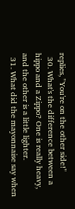replies, "You're on the other side!"
  30. What's the difference between a hippo and a Zippo? One is really heavy, and the other is a little lighter.
  31. What did the mayonnaise say when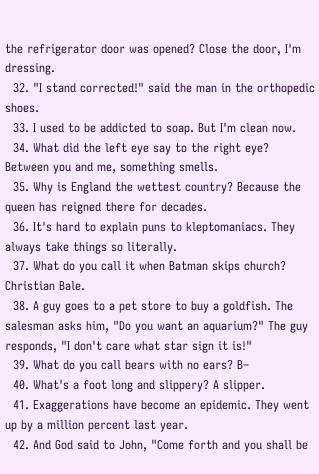the refrigerator door was opened? Close the door, I'm dressing.
  32. "I stand corrected!" said the man in the orthopedic shoes.
  33. I used to be addicted to soap. But I'm clean now.
  34. What did the left eye say to the right eye? Between you and me, something smells.
  35. Why is England the wettest country? Because the queen has reigned there for decades.
  36. It's hard to explain puns to kleptomaniacs. They always take things so literally.
  37. What do you call it when Batman skips church? Christian Bale.
  38. A guy goes to a pet store to buy a goldfish. The salesman asks him, "Do you want an aquarium?" The guy responds, "I don't care what star sign it is!"
  39. What do you call bears with no ears? B–
  40. What's a foot long and slippery? A slipper.
  41. Exaggerations have become an epidemic. They went up by a million percent last year.
  42. And God said to John, "Come forth and you shall be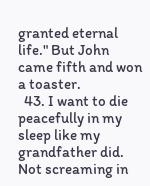granted eternal life." But John came fifth and won a toaster.
  43. I want to die peacefully in my sleep like my grandfather did. Not screaming in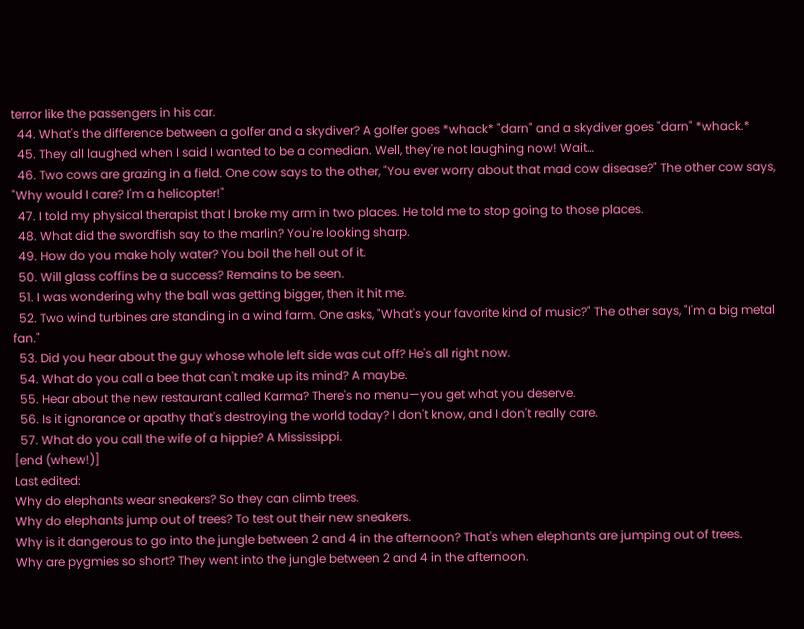terror like the passengers in his car.
  44. What's the difference between a golfer and a skydiver? A golfer goes *whack* "darn" and a skydiver goes "darn" *whack.*
  45. They all laughed when I said I wanted to be a comedian. Well, they're not laughing now! Wait…
  46. Two cows are grazing in a field. One cow says to the other, "You ever worry about that mad cow disease?" The other cow says, "Why would I care? I'm a helicopter!"
  47. I told my physical therapist that I broke my arm in two places. He told me to stop going to those places.
  48. What did the swordfish say to the marlin? You're looking sharp.
  49. How do you make holy water? You boil the hell out of it.
  50. Will glass coffins be a success? Remains to be seen.
  51. I was wondering why the ball was getting bigger, then it hit me.
  52. Two wind turbines are standing in a wind farm. One asks, "What's your favorite kind of music?" The other says, "I'm a big metal fan."
  53. Did you hear about the guy whose whole left side was cut off? He's all right now.
  54. What do you call a bee that can't make up its mind? A maybe.
  55. Hear about the new restaurant called Karma? There's no menu—you get what you deserve.
  56. Is it ignorance or apathy that's destroying the world today? I don't know, and I don't really care.
  57. What do you call the wife of a hippie? A Mississippi.
[end (whew!)]
Last edited:
Why do elephants wear sneakers? So they can climb trees.
Why do elephants jump out of trees? To test out their new sneakers.
Why is it dangerous to go into the jungle between 2 and 4 in the afternoon? That's when elephants are jumping out of trees.
Why are pygmies so short? They went into the jungle between 2 and 4 in the afternoon.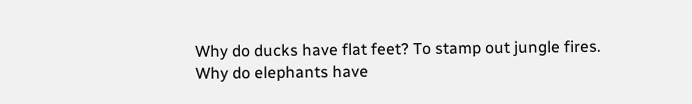Why do ducks have flat feet? To stamp out jungle fires.
Why do elephants have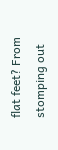flat feet? From stomping out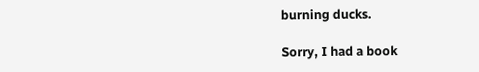burning ducks.

Sorry, I had a book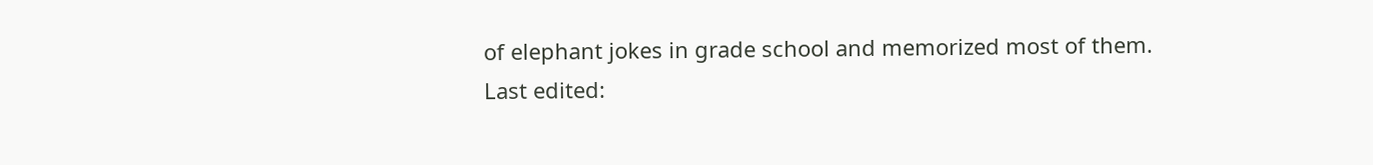of elephant jokes in grade school and memorized most of them.
Last edited: